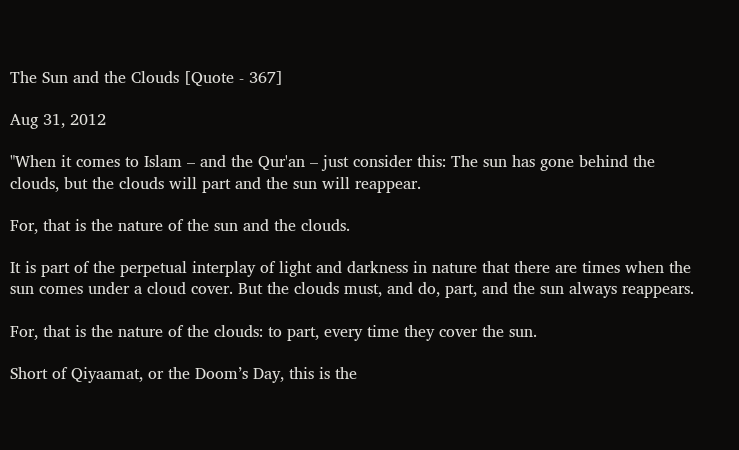The Sun and the Clouds [Quote - 367]

Aug 31, 2012

"When it comes to Islam – and the Qur'an – just consider this: The sun has gone behind the clouds, but the clouds will part and the sun will reappear.

For, that is the nature of the sun and the clouds.

It is part of the perpetual interplay of light and darkness in nature that there are times when the sun comes under a cloud cover. But the clouds must, and do, part, and the sun always reappears.

For, that is the nature of the clouds: to part, every time they cover the sun.

Short of Qiyaamat, or the Doom’s Day, this is the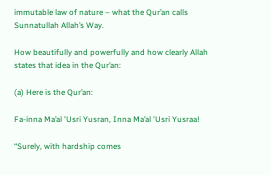immutable law of nature – what the Qur’an calls Sunnatullah Allah’s Way.

How beautifully and powerfully and how clearly Allah states that idea in the Qur’an:

(a) Here is the Qur’an:

Fa-inna Ma’al 'Usri Yusran, Inna Ma’al 'Usri Yusraa!

“Surely, with hardship comes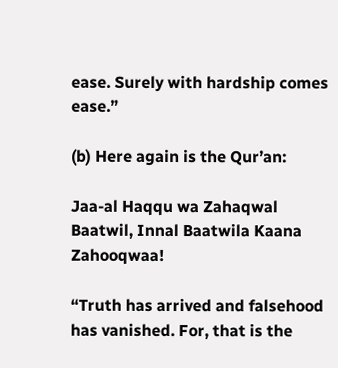ease. Surely with hardship comes ease.”

(b) Here again is the Qur’an:

Jaa-al Haqqu wa Zahaqwal Baatwil, Innal Baatwila Kaana Zahooqwaa!

“Truth has arrived and falsehood has vanished. For, that is the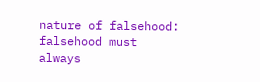nature of falsehood: falsehood must always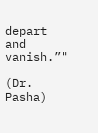depart and vanish.”"

(Dr. Pasha)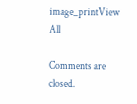image_printView All

Comments are closed.